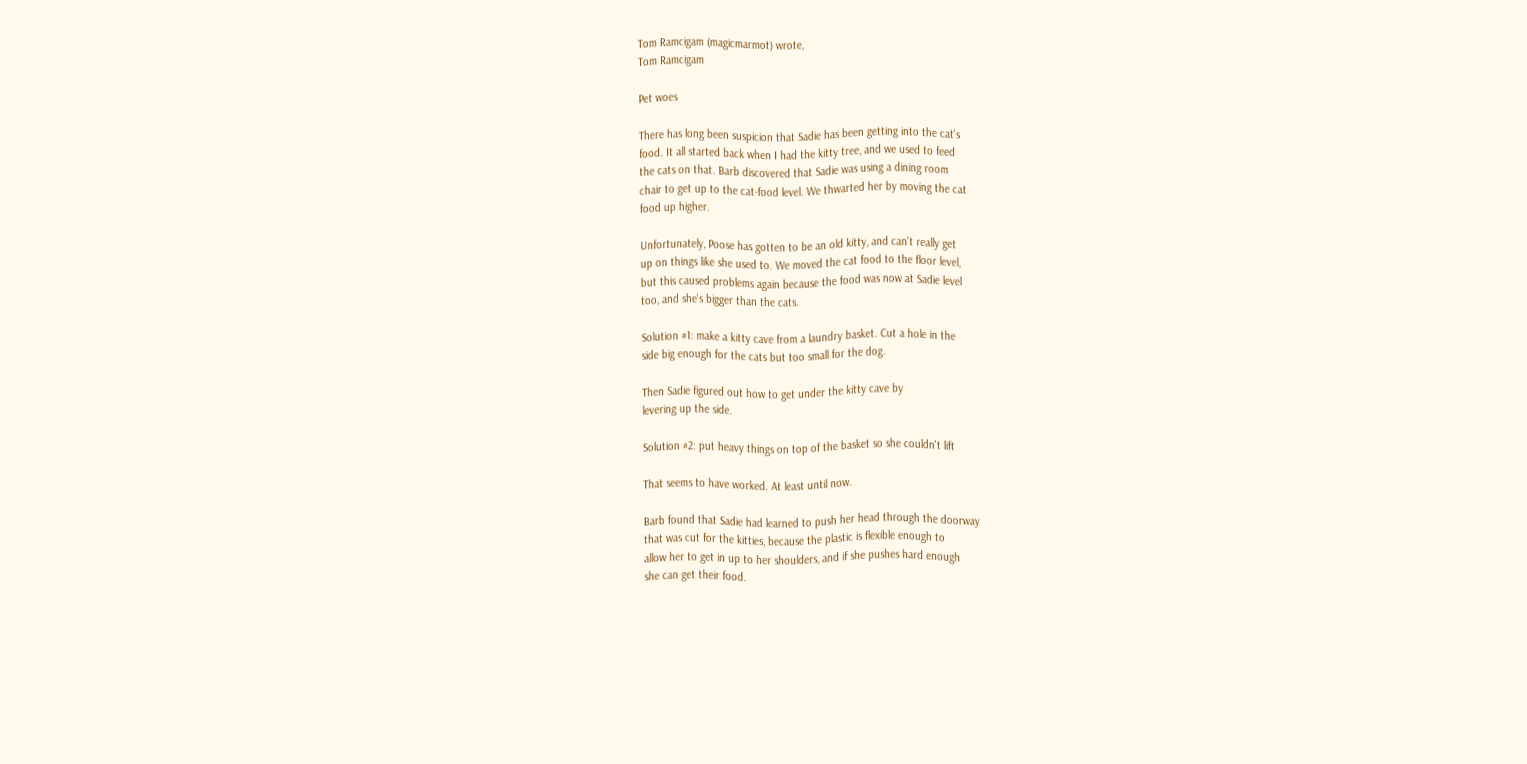Tom Ramcigam (magicmarmot) wrote,
Tom Ramcigam

Pet woes

There has long been suspicion that Sadie has been getting into the cat's
food. It all started back when I had the kitty tree, and we used to feed
the cats on that. Barb discovered that Sadie was using a dining room
chair to get up to the cat-food level. We thwarted her by moving the cat
food up higher.

Unfortunately, Poose has gotten to be an old kitty, and can't really get
up on things like she used to. We moved the cat food to the floor level,
but this caused problems again because the food was now at Sadie level
too, and she's bigger than the cats.

Solution #1: make a kitty cave from a laundry basket. Cut a hole in the
side big enough for the cats but too small for the dog.

Then Sadie figured out how to get under the kitty cave by
levering up the side.

Solution #2: put heavy things on top of the basket so she couldn't lift

That seems to have worked. At least until now.

Barb found that Sadie had learned to push her head through the doorway
that was cut for the kitties, because the plastic is flexible enough to
allow her to get in up to her shoulders, and if she pushes hard enough
she can get their food.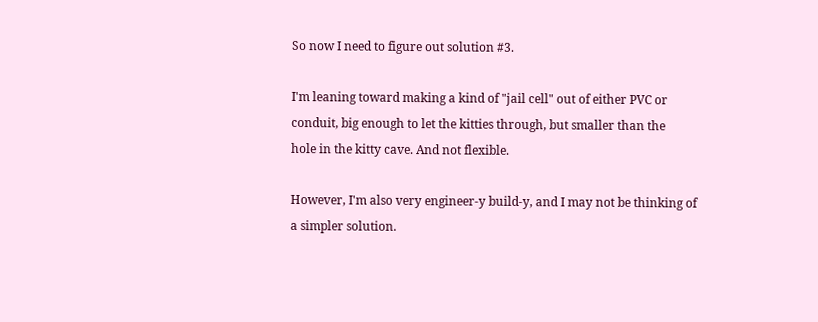So now I need to figure out solution #3.

I'm leaning toward making a kind of "jail cell" out of either PVC or
conduit, big enough to let the kitties through, but smaller than the
hole in the kitty cave. And not flexible.

However, I'm also very engineer-y build-y, and I may not be thinking of
a simpler solution.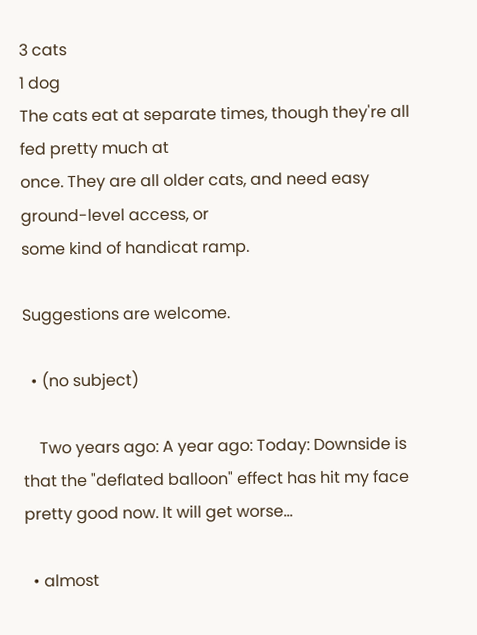3 cats
1 dog
The cats eat at separate times, though they're all fed pretty much at
once. They are all older cats, and need easy ground-level access, or
some kind of handicat ramp.

Suggestions are welcome.

  • (no subject)

    Two years ago: A year ago: Today: Downside is that the "deflated balloon" effect has hit my face pretty good now. It will get worse…

  • almost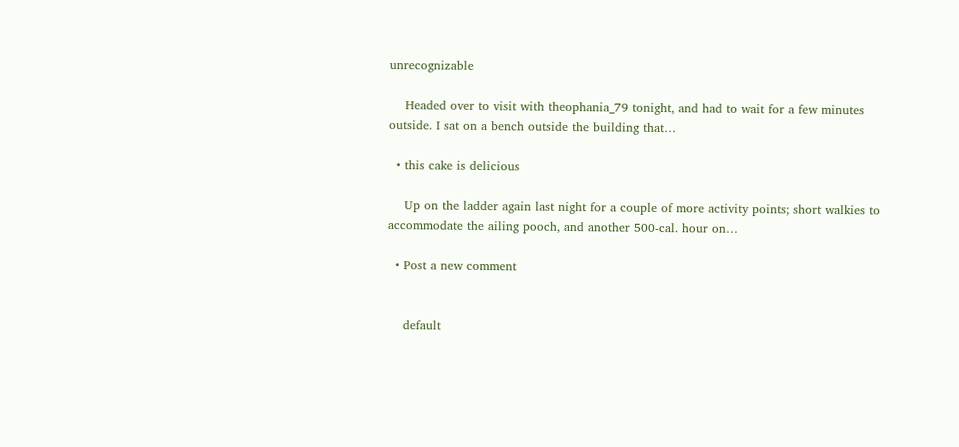unrecognizable

    Headed over to visit with theophania_79 tonight, and had to wait for a few minutes outside. I sat on a bench outside the building that…

  • this cake is delicious

    Up on the ladder again last night for a couple of more activity points; short walkies to accommodate the ailing pooch, and another 500-cal. hour on…

  • Post a new comment


    default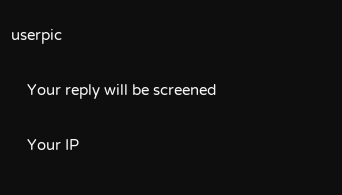userpic

    Your reply will be screened

    Your IP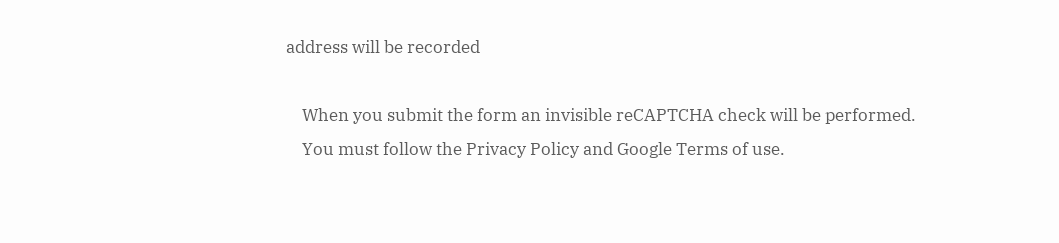address will be recorded

    When you submit the form an invisible reCAPTCHA check will be performed.
    You must follow the Privacy Policy and Google Terms of use.